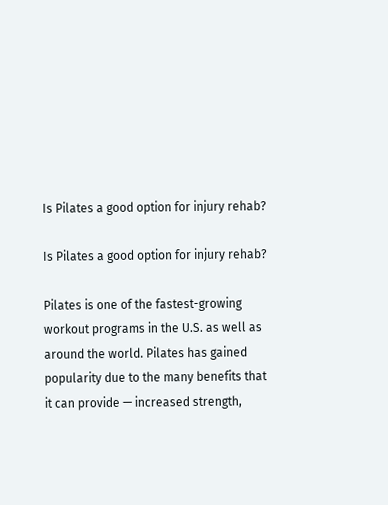Is Pilates a good option for injury rehab?

Is Pilates a good option for injury rehab?

Pilates is one of the fastest-growing workout programs in the U.S. as well as around the world. Pilates has gained popularity due to the many benefits that it can provide — increased strength,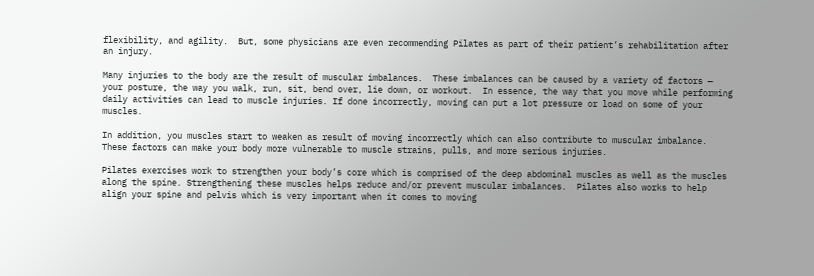flexibility, and agility.  But, some physicians are even recommending Pilates as part of their patient’s rehabilitation after an injury.

Many injuries to the body are the result of muscular imbalances.  These imbalances can be caused by a variety of factors — your posture, the way you walk, run, sit, bend over, lie down, or workout.  In essence, the way that you move while performing daily activities can lead to muscle injuries. If done incorrectly, moving can put a lot pressure or load on some of your muscles.

In addition, you muscles start to weaken as result of moving incorrectly which can also contribute to muscular imbalance.  These factors can make your body more vulnerable to muscle strains, pulls, and more serious injuries.

Pilates exercises work to strengthen your body’s core which is comprised of the deep abdominal muscles as well as the muscles along the spine. Strengthening these muscles helps reduce and/or prevent muscular imbalances.  Pilates also works to help align your spine and pelvis which is very important when it comes to moving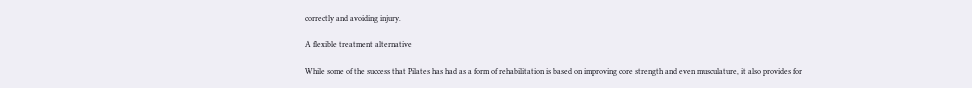correctly and avoiding injury.

A flexible treatment alternative

While some of the success that Pilates has had as a form of rehabilitation is based on improving core strength and even musculature, it also provides for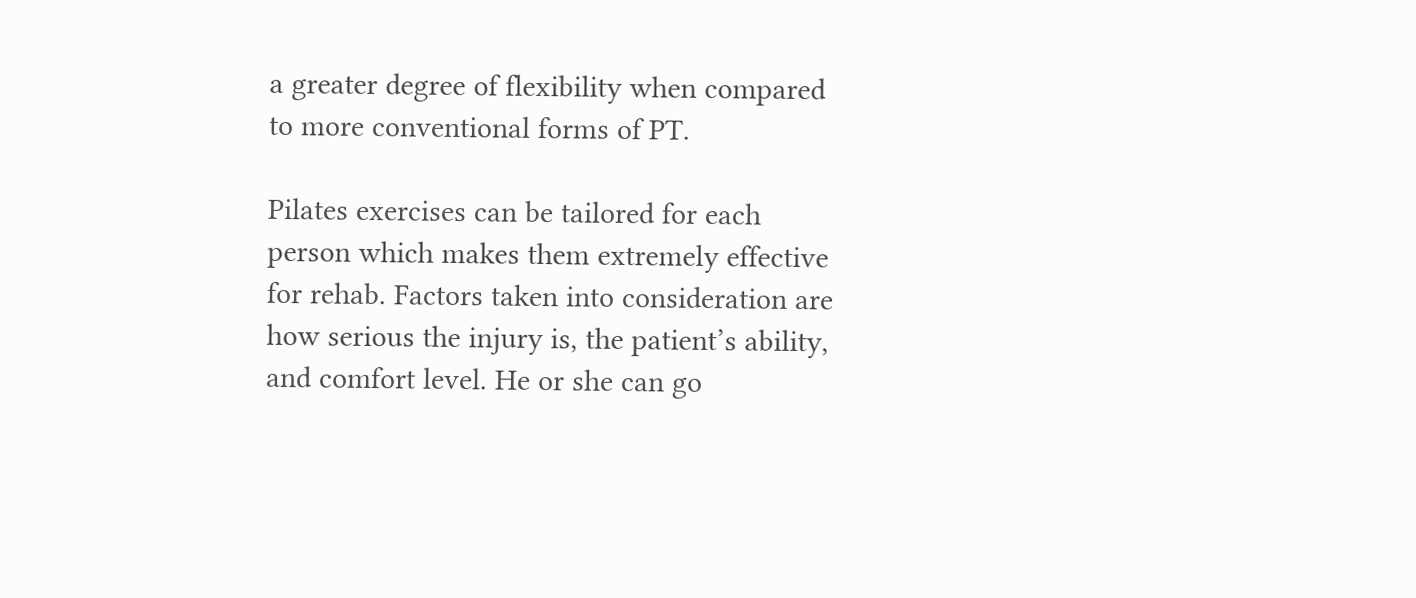a greater degree of flexibility when compared to more conventional forms of PT.

Pilates exercises can be tailored for each person which makes them extremely effective for rehab. Factors taken into consideration are how serious the injury is, the patient’s ability, and comfort level. He or she can go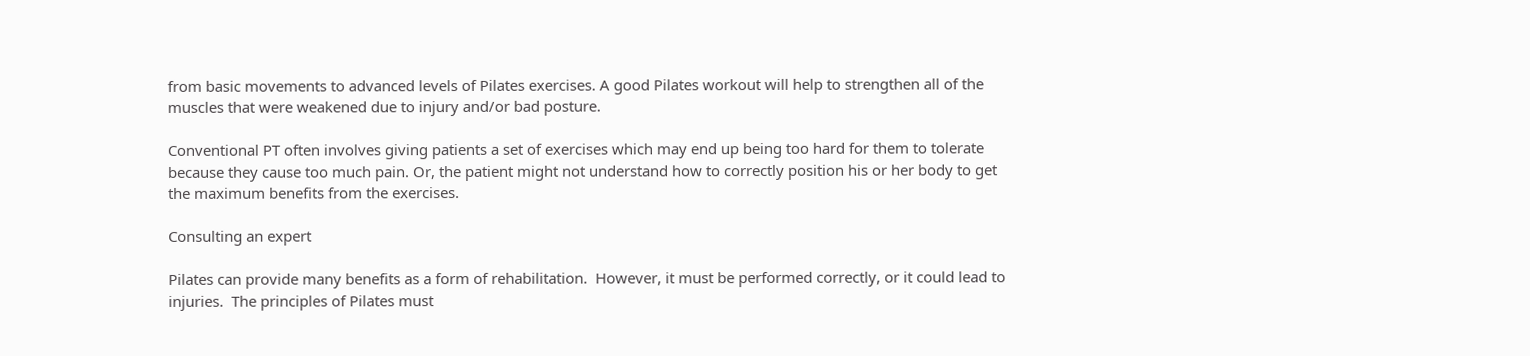from basic movements to advanced levels of Pilates exercises. A good Pilates workout will help to strengthen all of the muscles that were weakened due to injury and/or bad posture.

Conventional PT often involves giving patients a set of exercises which may end up being too hard for them to tolerate because they cause too much pain. Or, the patient might not understand how to correctly position his or her body to get the maximum benefits from the exercises.

Consulting an expert

Pilates can provide many benefits as a form of rehabilitation.  However, it must be performed correctly, or it could lead to injuries.  The principles of Pilates must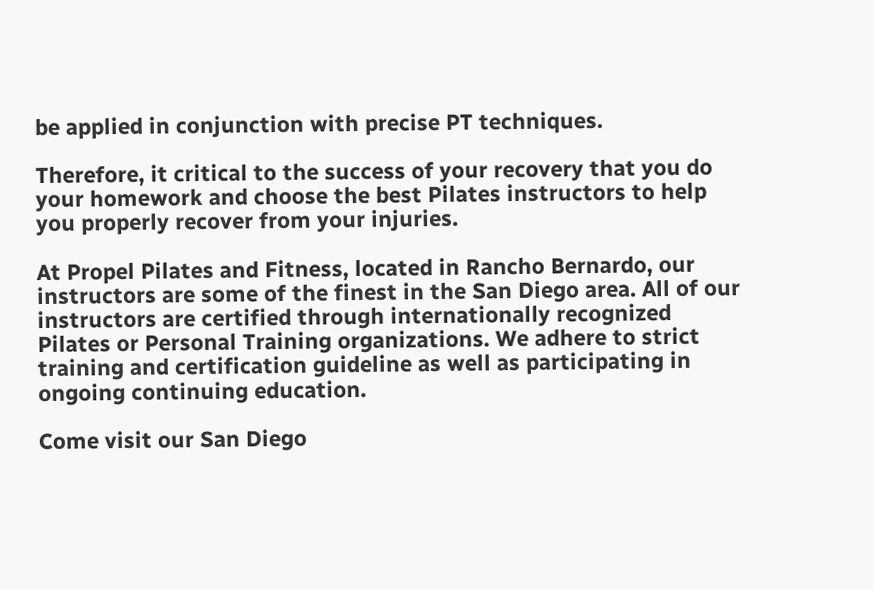be applied in conjunction with precise PT techniques.

Therefore, it critical to the success of your recovery that you do your homework and choose the best Pilates instructors to help you properly recover from your injuries.

At Propel Pilates and Fitness, located in Rancho Bernardo, our instructors are some of the finest in the San Diego area. All of our instructors are certified through internationally recognized Pilates or Personal Training organizations. We adhere to strict training and certification guideline as well as participating in ongoing continuing education.

Come visit our San Diego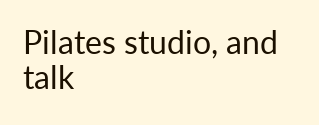Pilates studio, and talk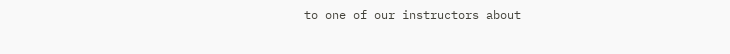to one of our instructors about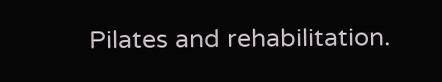Pilates and rehabilitation.